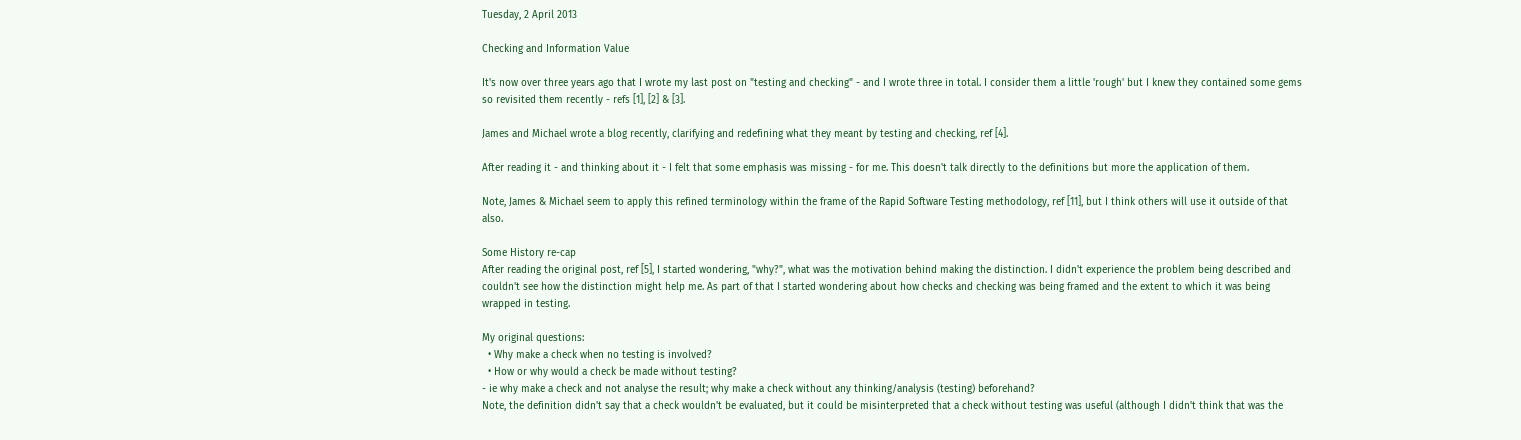Tuesday, 2 April 2013

Checking and Information Value

It's now over three years ago that I wrote my last post on "testing and checking" - and I wrote three in total. I consider them a little 'rough' but I knew they contained some gems so revisited them recently - refs [1], [2] & [3].

James and Michael wrote a blog recently, clarifying and redefining what they meant by testing and checking, ref [4].

After reading it - and thinking about it - I felt that some emphasis was missing - for me. This doesn't talk directly to the definitions but more the application of them.

Note, James & Michael seem to apply this refined terminology within the frame of the Rapid Software Testing methodology, ref [11], but I think others will use it outside of that also.

Some History re-cap
After reading the original post, ref [5], I started wondering, "why?", what was the motivation behind making the distinction. I didn't experience the problem being described and couldn't see how the distinction might help me. As part of that I started wondering about how checks and checking was being framed and the extent to which it was being wrapped in testing.

My original questions:
  • Why make a check when no testing is involved?
  • How or why would a check be made without testing?
- ie why make a check and not analyse the result; why make a check without any thinking/analysis (testing) beforehand?
Note, the definition didn't say that a check wouldn't be evaluated, but it could be misinterpreted that a check without testing was useful (although I didn't think that was the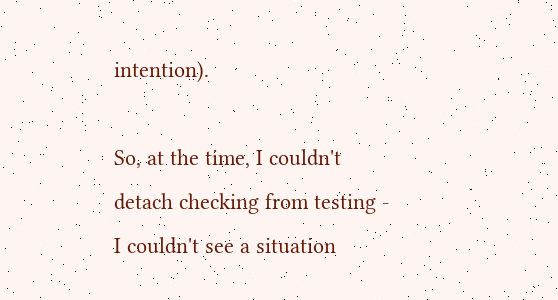intention).

So, at the time, I couldn't detach checking from testing - I couldn't see a situation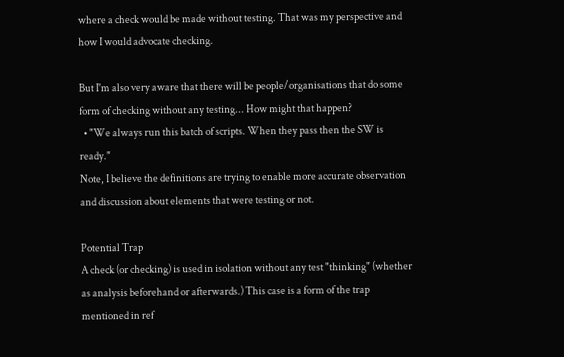where a check would be made without testing. That was my perspective and how I would advocate checking.

But I'm also very aware that there will be people/organisations that do some form of checking without any testing... How might that happen?
  • "We always run this batch of scripts. When they pass then the SW is ready."
Note, I believe the definitions are trying to enable more accurate observation and discussion about elements that were testing or not.

Potential Trap
A check (or checking) is used in isolation without any test "thinking" (whether as analysis beforehand or afterwards.) This case is a form of the trap mentioned in ref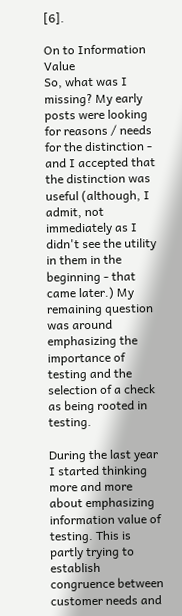[6].

On to Information Value
So, what was I missing? My early posts were looking for reasons / needs for the distinction - and I accepted that the distinction was useful (although, I admit, not immediately as I didn't see the utility in them in the beginning - that came later.) My remaining question was around emphasizing the importance of testing and the selection of a check as being rooted in testing.

During the last year I started thinking more and more about emphasizing information value of testing. This is partly trying to establish congruence between customer needs and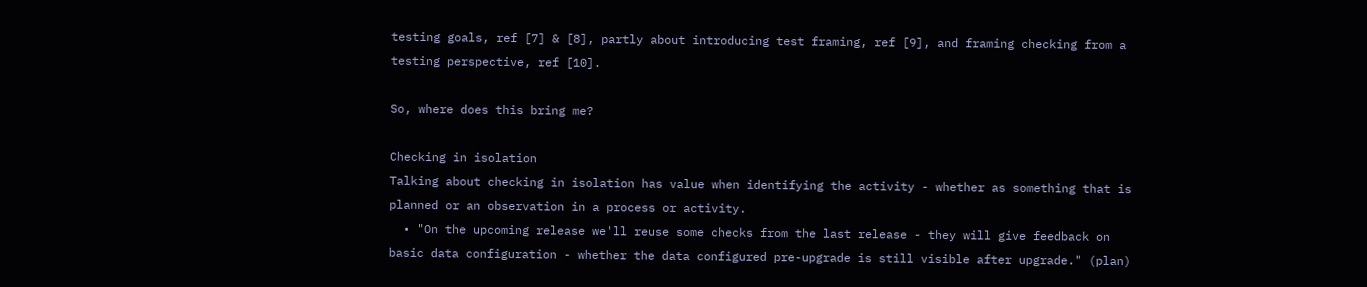testing goals, ref [7] & [8], partly about introducing test framing, ref [9], and framing checking from a testing perspective, ref [10].

So, where does this bring me?

Checking in isolation
Talking about checking in isolation has value when identifying the activity - whether as something that is planned or an observation in a process or activity.
  • "On the upcoming release we'll reuse some checks from the last release - they will give feedback on basic data configuration - whether the data configured pre-upgrade is still visible after upgrade." (plan)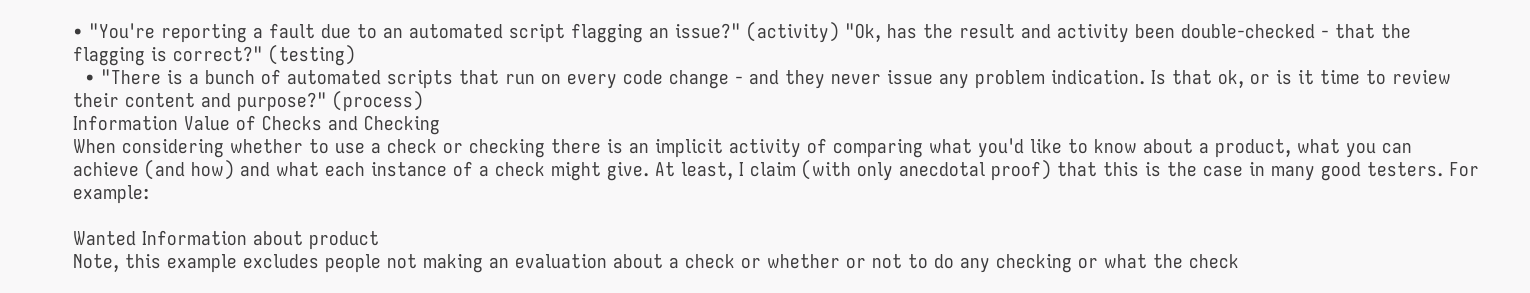• "You're reporting a fault due to an automated script flagging an issue?" (activity) "Ok, has the result and activity been double-checked - that the flagging is correct?" (testing)
  • "There is a bunch of automated scripts that run on every code change - and they never issue any problem indication. Is that ok, or is it time to review their content and purpose?" (process)
Information Value of Checks and Checking
When considering whether to use a check or checking there is an implicit activity of comparing what you'd like to know about a product, what you can achieve (and how) and what each instance of a check might give. At least, I claim (with only anecdotal proof) that this is the case in many good testers. For example:

Wanted Information about product
Note, this example excludes people not making an evaluation about a check or whether or not to do any checking or what the check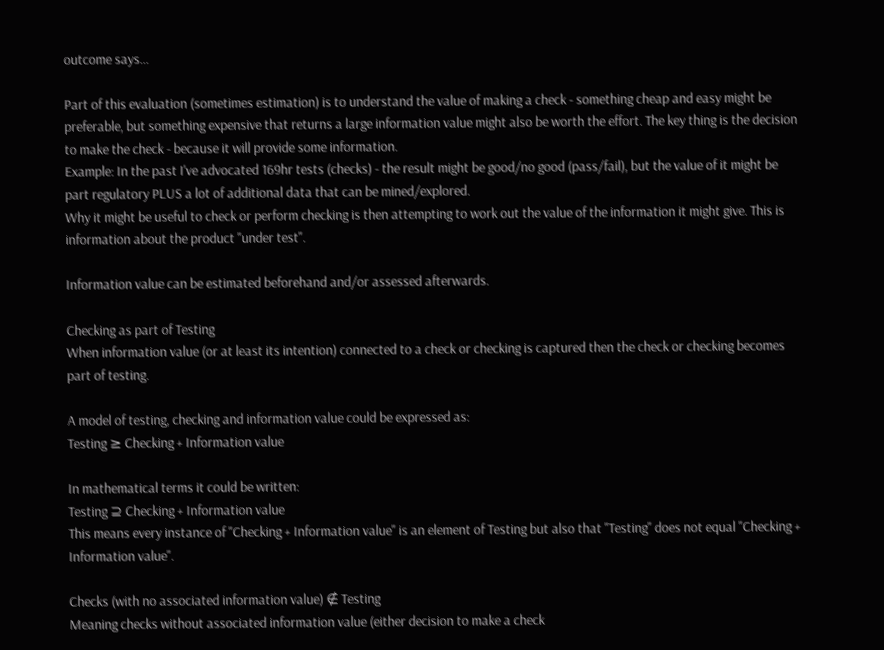outcome says...

Part of this evaluation (sometimes estimation) is to understand the value of making a check - something cheap and easy might be preferable, but something expensive that returns a large information value might also be worth the effort. The key thing is the decision to make the check - because it will provide some information.
Example: In the past I've advocated 169hr tests (checks) - the result might be good/no good (pass/fail), but the value of it might be part regulatory PLUS a lot of additional data that can be mined/explored.
Why it might be useful to check or perform checking is then attempting to work out the value of the information it might give. This is information about the product "under test".

Information value can be estimated beforehand and/or assessed afterwards.

Checking as part of Testing
When information value (or at least its intention) connected to a check or checking is captured then the check or checking becomes part of testing.

A model of testing, checking and information value could be expressed as:
Testing ≥ Checking + Information value

In mathematical terms it could be written:
Testing ⊇ Checking + Information value
This means every instance of "Checking + Information value" is an element of Testing but also that "Testing" does not equal "Checking + Information value".

Checks (with no associated information value) ∉ Testing
Meaning checks without associated information value (either decision to make a check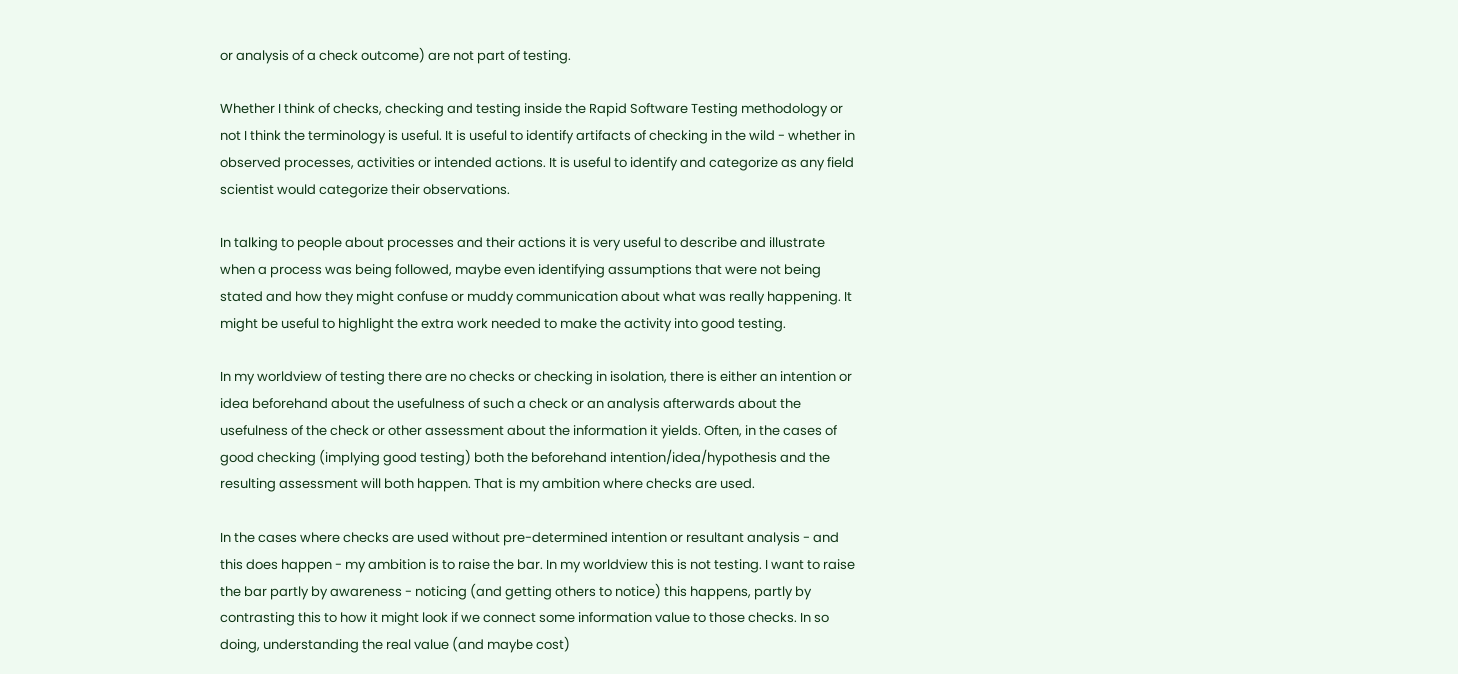or analysis of a check outcome) are not part of testing.

Whether I think of checks, checking and testing inside the Rapid Software Testing methodology or not I think the terminology is useful. It is useful to identify artifacts of checking in the wild - whether in observed processes, activities or intended actions. It is useful to identify and categorize as any field scientist would categorize their observations.

In talking to people about processes and their actions it is very useful to describe and illustrate when a process was being followed, maybe even identifying assumptions that were not being stated and how they might confuse or muddy communication about what was really happening. It might be useful to highlight the extra work needed to make the activity into good testing.

In my worldview of testing there are no checks or checking in isolation, there is either an intention or idea beforehand about the usefulness of such a check or an analysis afterwards about the usefulness of the check or other assessment about the information it yields. Often, in the cases of good checking (implying good testing) both the beforehand intention/idea/hypothesis and the resulting assessment will both happen. That is my ambition where checks are used.

In the cases where checks are used without pre-determined intention or resultant analysis - and this does happen - my ambition is to raise the bar. In my worldview this is not testing. I want to raise the bar partly by awareness - noticing (and getting others to notice) this happens, partly by contrasting this to how it might look if we connect some information value to those checks. In so doing, understanding the real value (and maybe cost)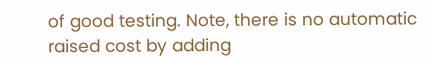of good testing. Note, there is no automatic raised cost by adding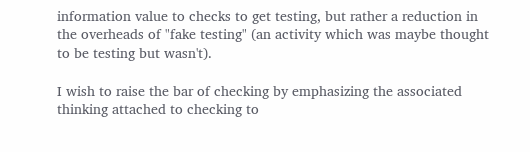information value to checks to get testing, but rather a reduction in the overheads of "fake testing" (an activity which was maybe thought to be testing but wasn't).

I wish to raise the bar of checking by emphasizing the associated thinking attached to checking to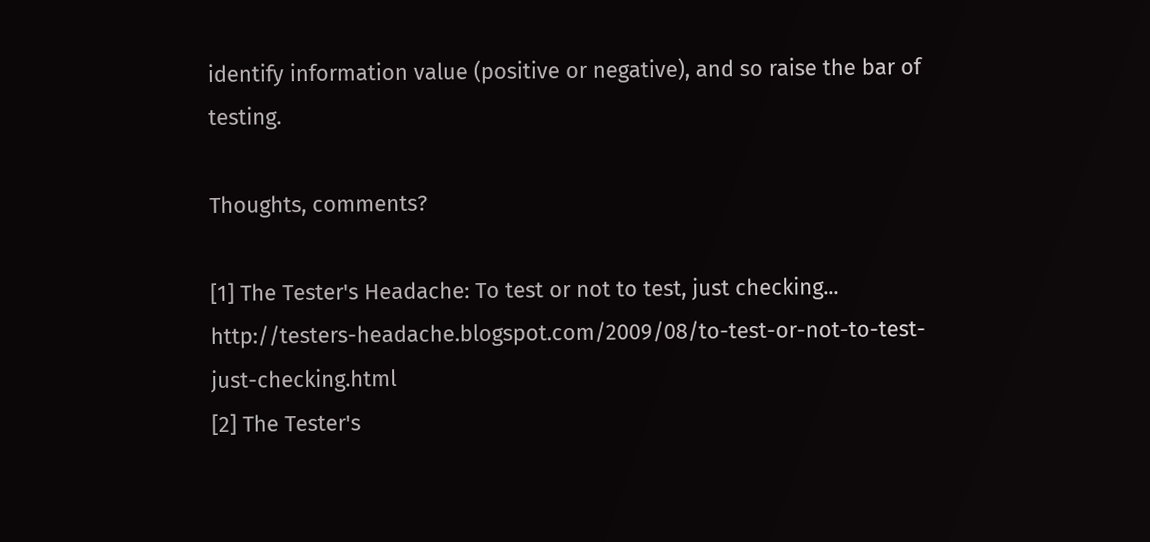identify information value (positive or negative), and so raise the bar of testing.

Thoughts, comments?

[1] The Tester's Headache: To test or not to test, just checking... http://testers-headache.blogspot.com/2009/08/to-test-or-not-to-test-just-checking.html
[2] The Tester's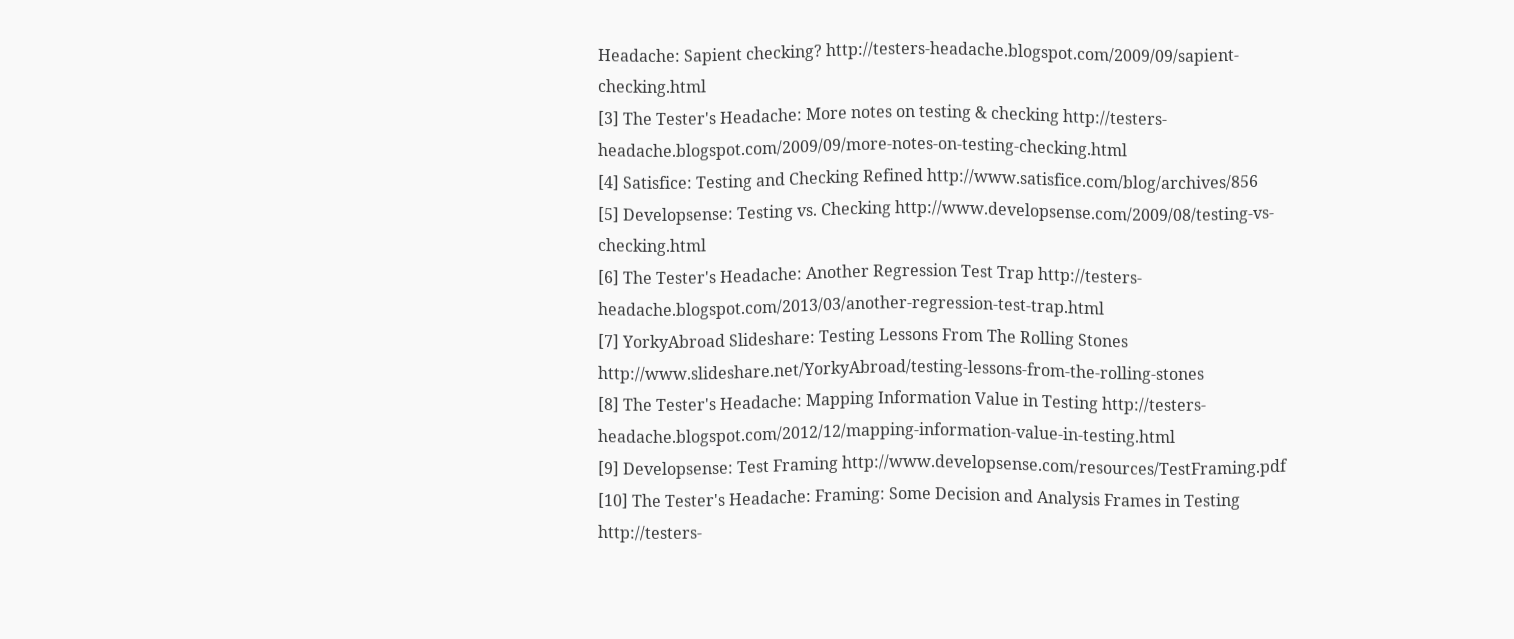Headache: Sapient checking? http://testers-headache.blogspot.com/2009/09/sapient-checking.html
[3] The Tester's Headache: More notes on testing & checking http://testers-headache.blogspot.com/2009/09/more-notes-on-testing-checking.html
[4] Satisfice: Testing and Checking Refined http://www.satisfice.com/blog/archives/856
[5] Developsense: Testing vs. Checking http://www.developsense.com/2009/08/testing-vs-checking.html
[6] The Tester's Headache: Another Regression Test Trap http://testers-headache.blogspot.com/2013/03/another-regression-test-trap.html
[7] YorkyAbroad Slideshare: Testing Lessons From The Rolling Stones http://www.slideshare.net/YorkyAbroad/testing-lessons-from-the-rolling-stones
[8] The Tester's Headache: Mapping Information Value in Testing http://testers-headache.blogspot.com/2012/12/mapping-information-value-in-testing.html
[9] Developsense: Test Framing http://www.developsense.com/resources/TestFraming.pdf
[10] The Tester's Headache: Framing: Some Decision and Analysis Frames in Testing http://testers-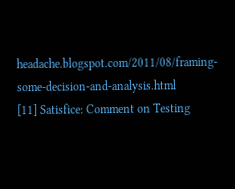headache.blogspot.com/2011/08/framing-some-decision-and-analysis.html
[11] Satisfice: Comment on Testing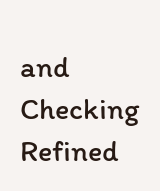and Checking Refined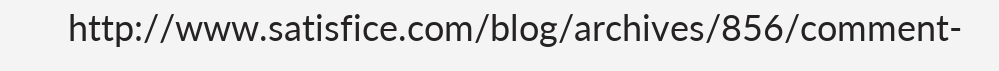http://www.satisfice.com/blog/archives/856/comment-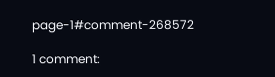page-1#comment-268572

1 comment: